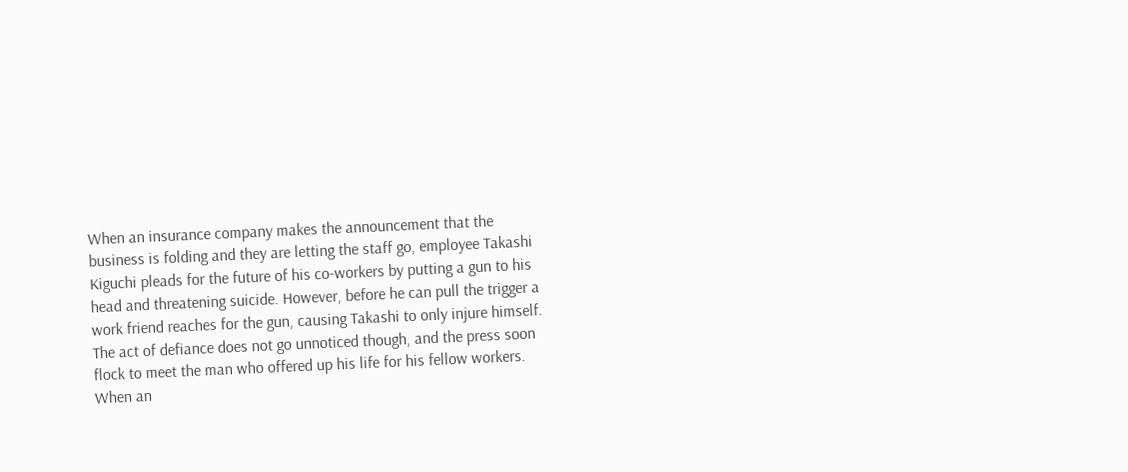When an insurance company makes the announcement that the business is folding and they are letting the staff go, employee Takashi Kiguchi pleads for the future of his co-workers by putting a gun to his head and threatening suicide. However, before he can pull the trigger a work friend reaches for the gun, causing Takashi to only injure himself. The act of defiance does not go unnoticed though, and the press soon flock to meet the man who offered up his life for his fellow workers. When an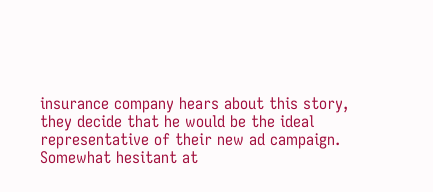insurance company hears about this story, they decide that he would be the ideal representative of their new ad campaign. Somewhat hesitant at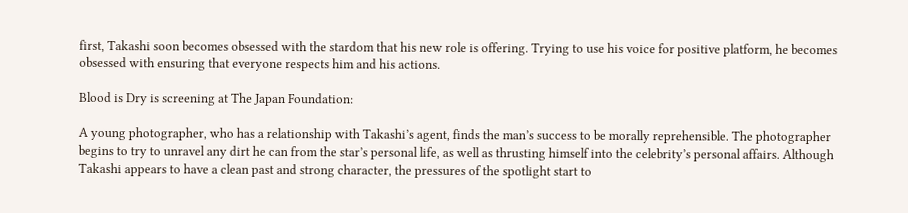first, Takashi soon becomes obsessed with the stardom that his new role is offering. Trying to use his voice for positive platform, he becomes obsessed with ensuring that everyone respects him and his actions.

Blood is Dry is screening at The Japan Foundation:

A young photographer, who has a relationship with Takashi’s agent, finds the man’s success to be morally reprehensible. The photographer begins to try to unravel any dirt he can from the star’s personal life, as well as thrusting himself into the celebrity’s personal affairs. Although Takashi appears to have a clean past and strong character, the pressures of the spotlight start to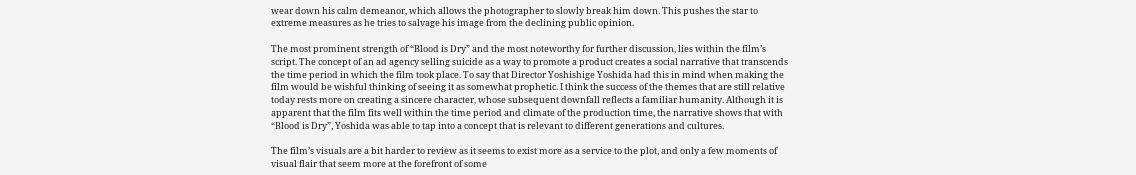wear down his calm demeanor, which allows the photographer to slowly break him down. This pushes the star to extreme measures as he tries to salvage his image from the declining public opinion.

The most prominent strength of “Blood is Dry” and the most noteworthy for further discussion, lies within the film’s script. The concept of an ad agency selling suicide as a way to promote a product creates a social narrative that transcends the time period in which the film took place. To say that Director Yoshishige Yoshida had this in mind when making the film would be wishful thinking of seeing it as somewhat prophetic. I think the success of the themes that are still relative today rests more on creating a sincere character, whose subsequent downfall reflects a familiar humanity. Although it is apparent that the film fits well within the time period and climate of the production time, the narrative shows that with “Blood is Dry”, Yoshida was able to tap into a concept that is relevant to different generations and cultures.

The film’s visuals are a bit harder to review as it seems to exist more as a service to the plot, and only a few moments of visual flair that seem more at the forefront of some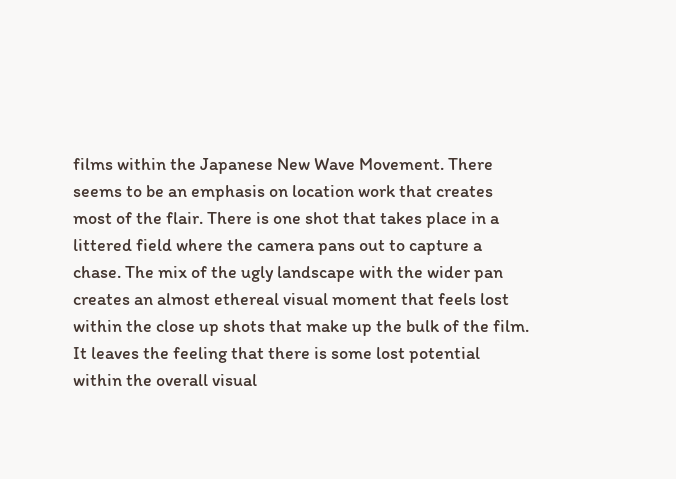films within the Japanese New Wave Movement. There seems to be an emphasis on location work that creates most of the flair. There is one shot that takes place in a littered field where the camera pans out to capture a chase. The mix of the ugly landscape with the wider pan creates an almost ethereal visual moment that feels lost within the close up shots that make up the bulk of the film. It leaves the feeling that there is some lost potential within the overall visual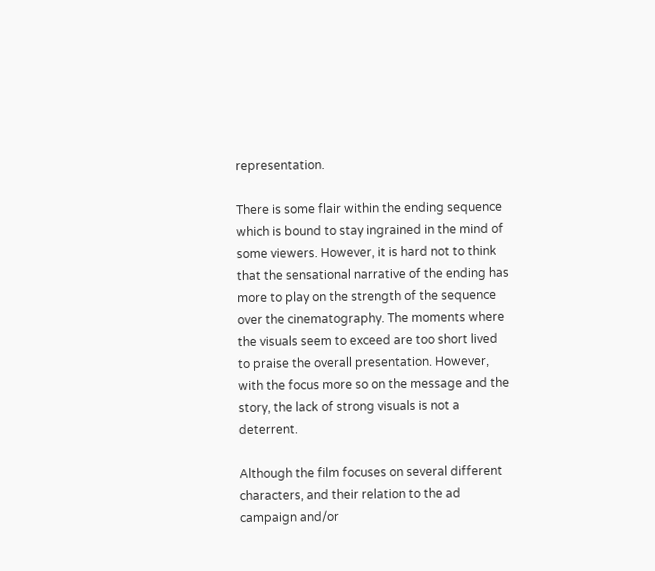representation.

There is some flair within the ending sequence which is bound to stay ingrained in the mind of some viewers. However, it is hard not to think that the sensational narrative of the ending has more to play on the strength of the sequence over the cinematography. The moments where the visuals seem to exceed are too short lived to praise the overall presentation. However, with the focus more so on the message and the story, the lack of strong visuals is not a deterrent.

Although the film focuses on several different characters, and their relation to the ad campaign and/or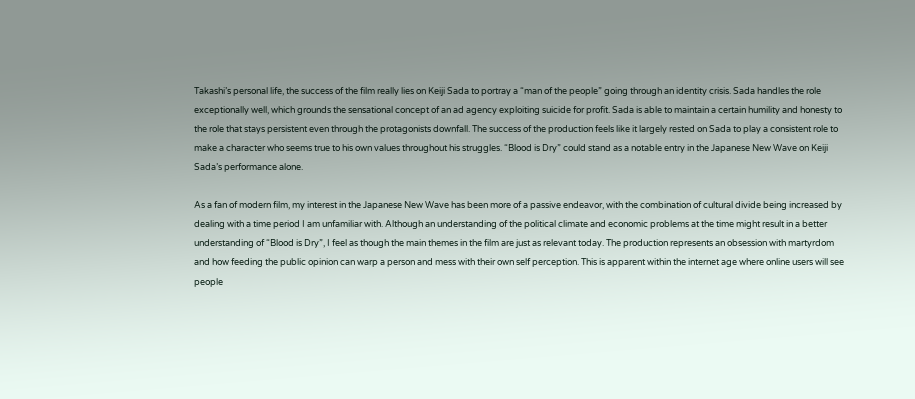Takashi’s personal life, the success of the film really lies on Keiji Sada to portray a “man of the people” going through an identity crisis. Sada handles the role exceptionally well, which grounds the sensational concept of an ad agency exploiting suicide for profit. Sada is able to maintain a certain humility and honesty to the role that stays persistent even through the protagonists downfall. The success of the production feels like it largely rested on Sada to play a consistent role to make a character who seems true to his own values throughout his struggles. “Blood is Dry” could stand as a notable entry in the Japanese New Wave on Keiji Sada’s performance alone.

As a fan of modern film, my interest in the Japanese New Wave has been more of a passive endeavor, with the combination of cultural divide being increased by dealing with a time period I am unfamiliar with. Although an understanding of the political climate and economic problems at the time might result in a better understanding of “Blood is Dry”, I feel as though the main themes in the film are just as relevant today. The production represents an obsession with martyrdom and how feeding the public opinion can warp a person and mess with their own self perception. This is apparent within the internet age where online users will see people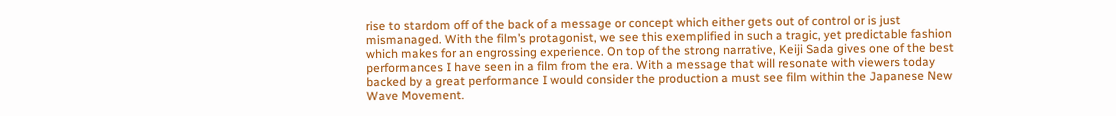rise to stardom off of the back of a message or concept which either gets out of control or is just mismanaged. With the film’s protagonist, we see this exemplified in such a tragic, yet predictable fashion which makes for an engrossing experience. On top of the strong narrative, Keiji Sada gives one of the best performances I have seen in a film from the era. With a message that will resonate with viewers today backed by a great performance I would consider the production a must see film within the Japanese New Wave Movement.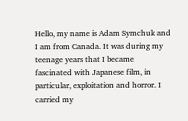Hello, my name is Adam Symchuk and I am from Canada. It was during my teenage years that I became fascinated with Japanese film, in particular, exploitation and horror. I carried my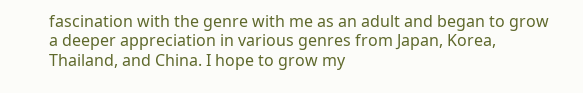fascination with the genre with me as an adult and began to grow a deeper appreciation in various genres from Japan, Korea, Thailand, and China. I hope to grow my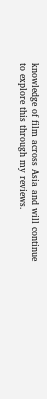knowledge of film across Asia and will continue to explore this through my reviews.